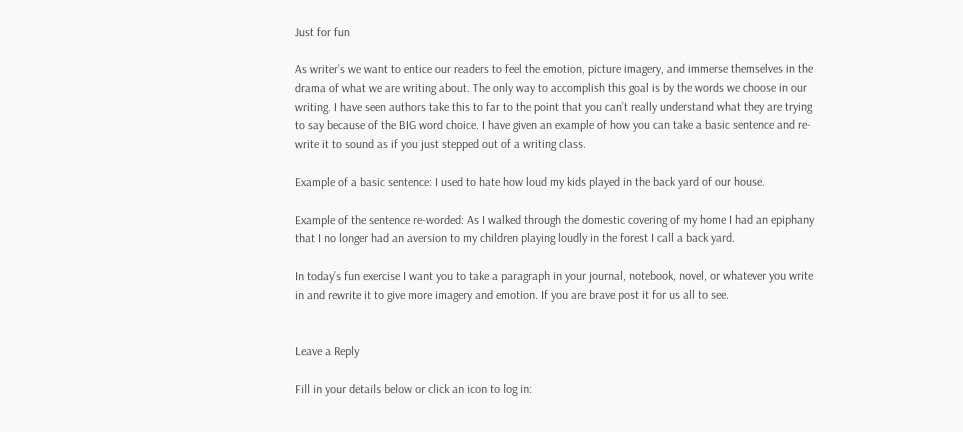Just for fun

As writer’s we want to entice our readers to feel the emotion, picture imagery, and immerse themselves in the drama of what we are writing about. The only way to accomplish this goal is by the words we choose in our writing. I have seen authors take this to far to the point that you can’t really understand what they are trying to say because of the BIG word choice. I have given an example of how you can take a basic sentence and re-write it to sound as if you just stepped out of a writing class.

Example of a basic sentence: I used to hate how loud my kids played in the back yard of our house.

Example of the sentence re-worded: As I walked through the domestic covering of my home I had an epiphany that I no longer had an aversion to my children playing loudly in the forest I call a back yard.

In today’s fun exercise I want you to take a paragraph in your journal, notebook, novel, or whatever you write in and rewrite it to give more imagery and emotion. If you are brave post it for us all to see.


Leave a Reply

Fill in your details below or click an icon to log in: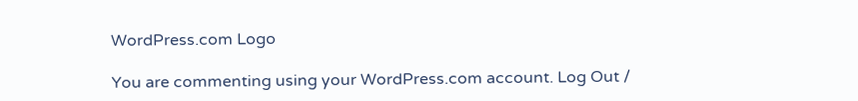WordPress.com Logo

You are commenting using your WordPress.com account. Log Out /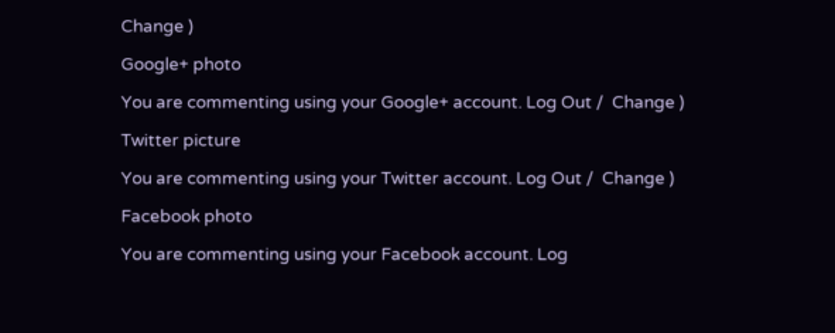Change )

Google+ photo

You are commenting using your Google+ account. Log Out /  Change )

Twitter picture

You are commenting using your Twitter account. Log Out /  Change )

Facebook photo

You are commenting using your Facebook account. Log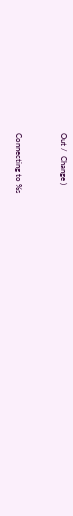Out /  Change )


Connecting to %s